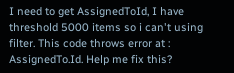I need to get AssignedToId, I have threshold 5000 items so i can't using filter. This code throws error at : AssignedTo.Id. Help me fix this?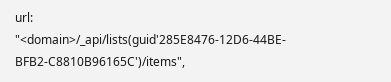url: "<domain>/_api/lists(guid'285E8476-12D6-44BE-BFB2-C8810B96165C')/items",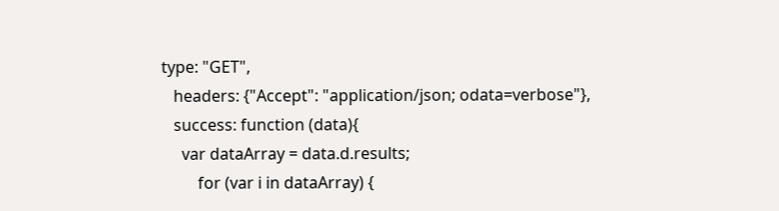type: "GET",
   headers: {"Accept": "application/json; odata=verbose"},
   success: function (data){
     var dataArray = data.d.results;
         for (var i in dataArray) {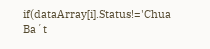if(dataArray[i].Status!='Chua Ba´t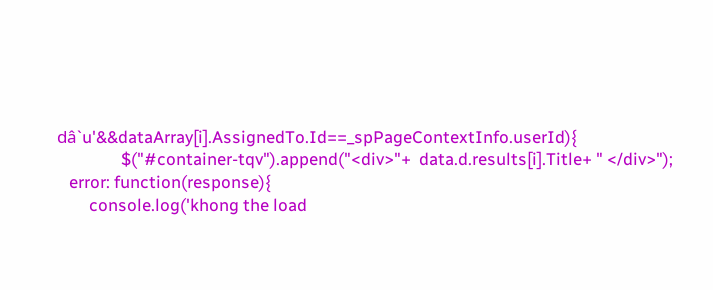dâ`u'&&dataArray[i].AssignedTo.Id==_spPageContextInfo.userId){
                $("#container-tqv").append("<div>"+  data.d.results[i].Title+ " </div>");
   error: function(response){
        console.log('khong the load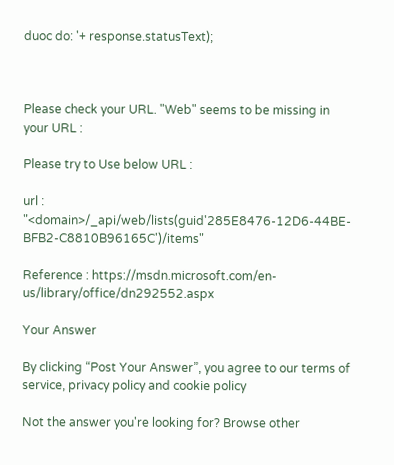duoc do: '+ response.statusText);



Please check your URL. "Web" seems to be missing in your URL :

Please try to Use below URL :

url : "<domain>/_api/web/lists(guid'285E8476-12D6-44BE-BFB2-C8810B96165C')/items"

Reference : https://msdn.microsoft.com/en-us/library/office/dn292552.aspx

Your Answer

By clicking “Post Your Answer”, you agree to our terms of service, privacy policy and cookie policy

Not the answer you're looking for? Browse other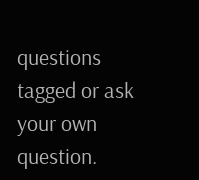questions tagged or ask your own question.